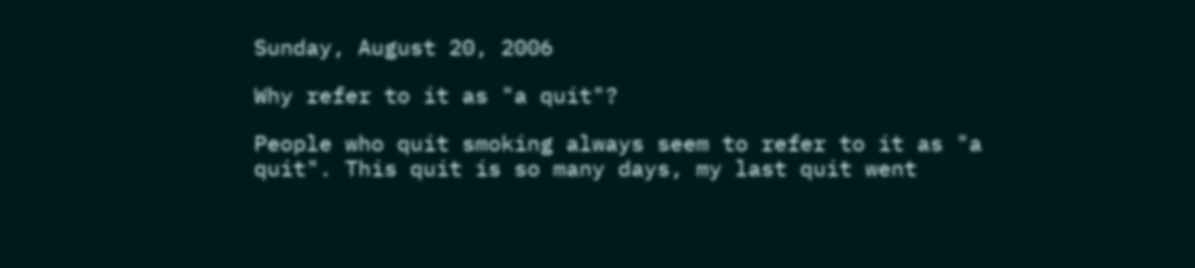Sunday, August 20, 2006

Why refer to it as "a quit"?

People who quit smoking always seem to refer to it as "a quit". This quit is so many days, my last quit went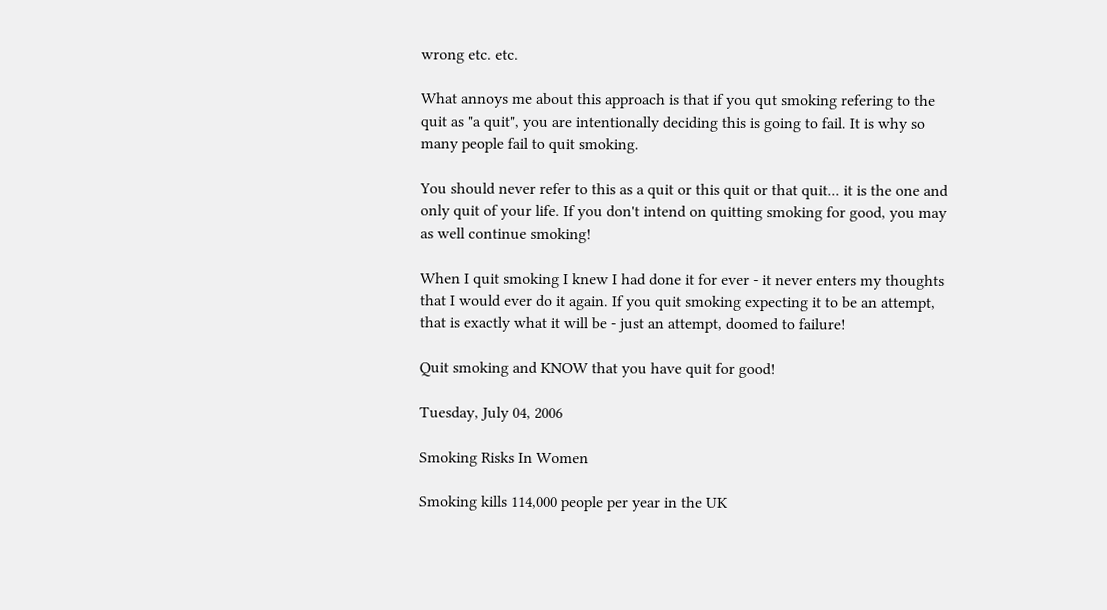wrong etc. etc.

What annoys me about this approach is that if you qut smoking refering to the quit as "a quit", you are intentionally deciding this is going to fail. It is why so many people fail to quit smoking.

You should never refer to this as a quit or this quit or that quit... it is the one and only quit of your life. If you don't intend on quitting smoking for good, you may as well continue smoking!

When I quit smoking I knew I had done it for ever - it never enters my thoughts that I would ever do it again. If you quit smoking expecting it to be an attempt, that is exactly what it will be - just an attempt, doomed to failure!

Quit smoking and KNOW that you have quit for good!

Tuesday, July 04, 2006

Smoking Risks In Women

Smoking kills 114,000 people per year in the UK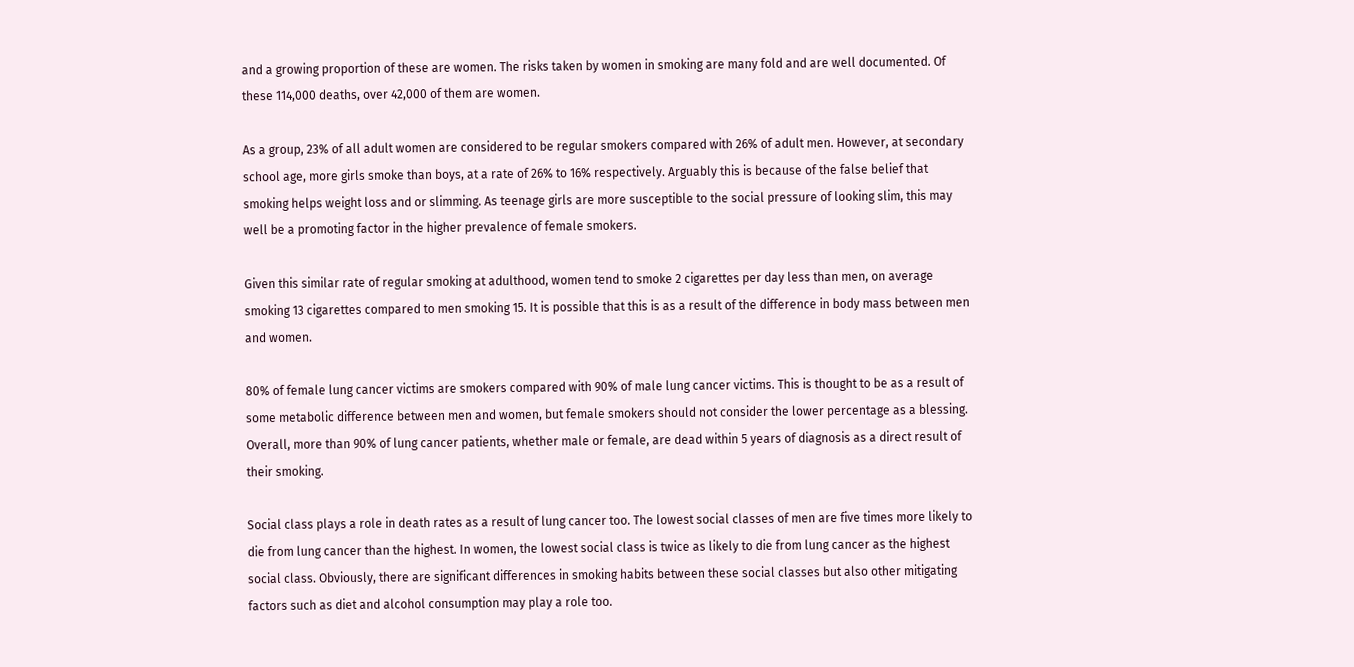and a growing proportion of these are women. The risks taken by women in smoking are many fold and are well documented. Of these 114,000 deaths, over 42,000 of them are women.

As a group, 23% of all adult women are considered to be regular smokers compared with 26% of adult men. However, at secondary school age, more girls smoke than boys, at a rate of 26% to 16% respectively. Arguably this is because of the false belief that smoking helps weight loss and or slimming. As teenage girls are more susceptible to the social pressure of looking slim, this may well be a promoting factor in the higher prevalence of female smokers.

Given this similar rate of regular smoking at adulthood, women tend to smoke 2 cigarettes per day less than men, on average smoking 13 cigarettes compared to men smoking 15. It is possible that this is as a result of the difference in body mass between men and women.

80% of female lung cancer victims are smokers compared with 90% of male lung cancer victims. This is thought to be as a result of some metabolic difference between men and women, but female smokers should not consider the lower percentage as a blessing. Overall, more than 90% of lung cancer patients, whether male or female, are dead within 5 years of diagnosis as a direct result of their smoking.

Social class plays a role in death rates as a result of lung cancer too. The lowest social classes of men are five times more likely to die from lung cancer than the highest. In women, the lowest social class is twice as likely to die from lung cancer as the highest social class. Obviously, there are significant differences in smoking habits between these social classes but also other mitigating factors such as diet and alcohol consumption may play a role too.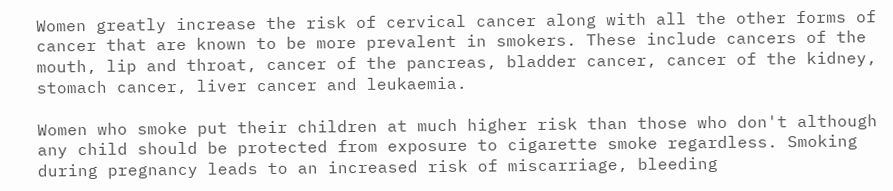Women greatly increase the risk of cervical cancer along with all the other forms of cancer that are known to be more prevalent in smokers. These include cancers of the mouth, lip and throat, cancer of the pancreas, bladder cancer, cancer of the kidney, stomach cancer, liver cancer and leukaemia.

Women who smoke put their children at much higher risk than those who don't although any child should be protected from exposure to cigarette smoke regardless. Smoking during pregnancy leads to an increased risk of miscarriage, bleeding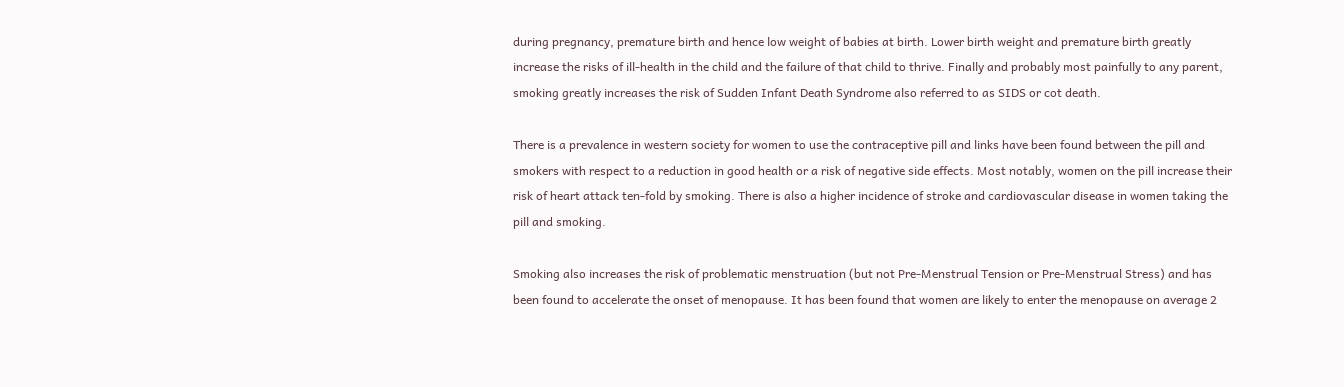during pregnancy, premature birth and hence low weight of babies at birth. Lower birth weight and premature birth greatly increase the risks of ill-health in the child and the failure of that child to thrive. Finally and probably most painfully to any parent, smoking greatly increases the risk of Sudden Infant Death Syndrome also referred to as SIDS or cot death.

There is a prevalence in western society for women to use the contraceptive pill and links have been found between the pill and smokers with respect to a reduction in good health or a risk of negative side effects. Most notably, women on the pill increase their risk of heart attack ten-fold by smoking. There is also a higher incidence of stroke and cardiovascular disease in women taking the pill and smoking.

Smoking also increases the risk of problematic menstruation (but not Pre-Menstrual Tension or Pre-Menstrual Stress) and has been found to accelerate the onset of menopause. It has been found that women are likely to enter the menopause on average 2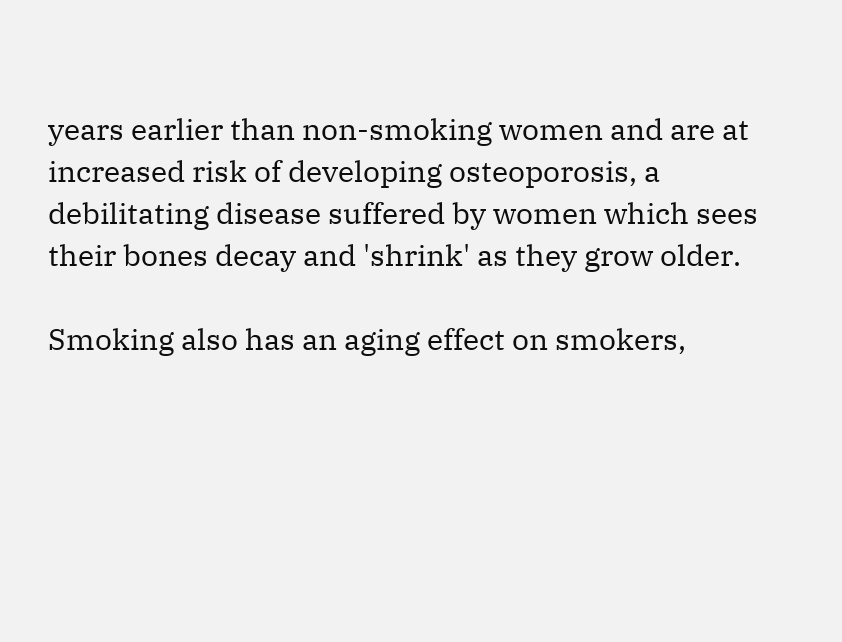years earlier than non-smoking women and are at increased risk of developing osteoporosis, a debilitating disease suffered by women which sees their bones decay and 'shrink' as they grow older.

Smoking also has an aging effect on smokers,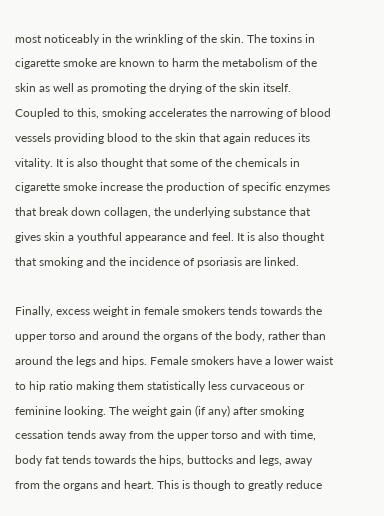most noticeably in the wrinkling of the skin. The toxins in cigarette smoke are known to harm the metabolism of the skin as well as promoting the drying of the skin itself. Coupled to this, smoking accelerates the narrowing of blood vessels providing blood to the skin that again reduces its vitality. It is also thought that some of the chemicals in cigarette smoke increase the production of specific enzymes that break down collagen, the underlying substance that gives skin a youthful appearance and feel. It is also thought that smoking and the incidence of psoriasis are linked.

Finally, excess weight in female smokers tends towards the upper torso and around the organs of the body, rather than around the legs and hips. Female smokers have a lower waist to hip ratio making them statistically less curvaceous or feminine looking. The weight gain (if any) after smoking cessation tends away from the upper torso and with time, body fat tends towards the hips, buttocks and legs, away from the organs and heart. This is though to greatly reduce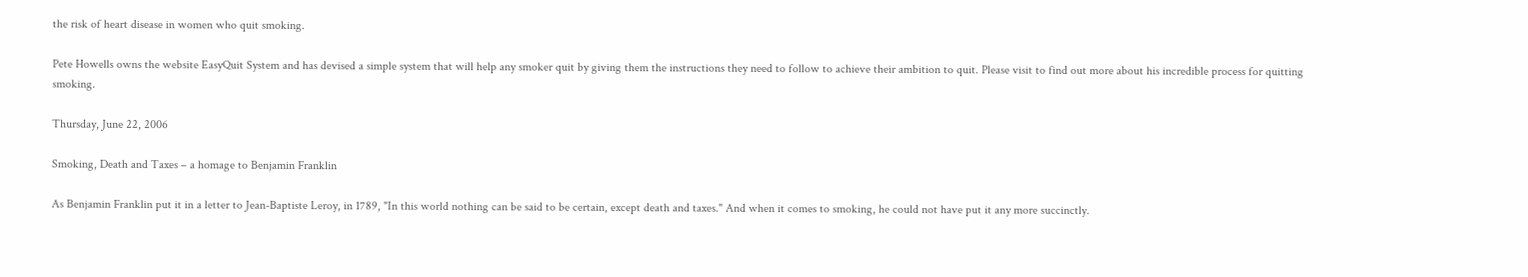the risk of heart disease in women who quit smoking.

Pete Howells owns the website EasyQuit System and has devised a simple system that will help any smoker quit by giving them the instructions they need to follow to achieve their ambition to quit. Please visit to find out more about his incredible process for quitting smoking.

Thursday, June 22, 2006

Smoking, Death and Taxes – a homage to Benjamin Franklin

As Benjamin Franklin put it in a letter to Jean-Baptiste Leroy, in 1789, "In this world nothing can be said to be certain, except death and taxes." And when it comes to smoking, he could not have put it any more succinctly.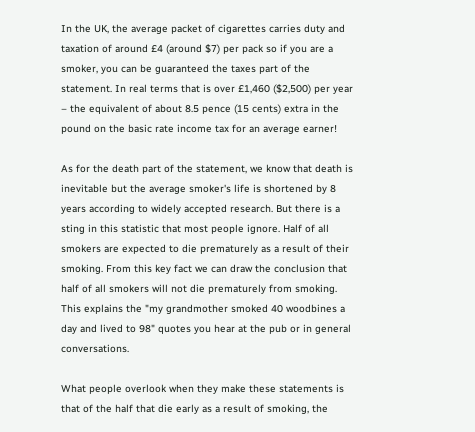In the UK, the average packet of cigarettes carries duty and taxation of around £4 (around $7) per pack so if you are a smoker, you can be guaranteed the taxes part of the statement. In real terms that is over £1,460 ($2,500) per year – the equivalent of about 8.5 pence (15 cents) extra in the pound on the basic rate income tax for an average earner!

As for the death part of the statement, we know that death is inevitable but the average smoker's life is shortened by 8 years according to widely accepted research. But there is a sting in this statistic that most people ignore. Half of all smokers are expected to die prematurely as a result of their smoking. From this key fact we can draw the conclusion that half of all smokers will not die prematurely from smoking. This explains the "my grandmother smoked 40 woodbines a day and lived to 98" quotes you hear at the pub or in general conversations.

What people overlook when they make these statements is that of the half that die early as a result of smoking, the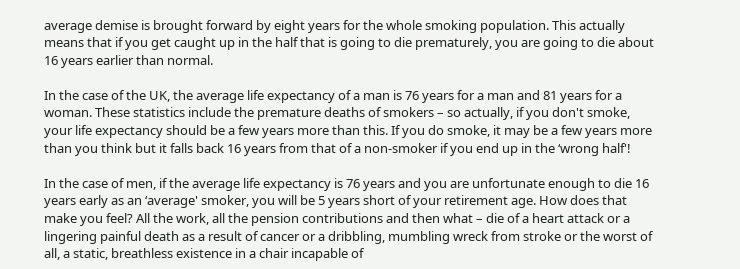average demise is brought forward by eight years for the whole smoking population. This actually means that if you get caught up in the half that is going to die prematurely, you are going to die about 16 years earlier than normal.

In the case of the UK, the average life expectancy of a man is 76 years for a man and 81 years for a woman. These statistics include the premature deaths of smokers – so actually, if you don't smoke, your life expectancy should be a few years more than this. If you do smoke, it may be a few years more than you think but it falls back 16 years from that of a non-smoker if you end up in the ‘wrong half'!

In the case of men, if the average life expectancy is 76 years and you are unfortunate enough to die 16 years early as an ‘average' smoker, you will be 5 years short of your retirement age. How does that make you feel? All the work, all the pension contributions and then what – die of a heart attack or a lingering painful death as a result of cancer or a dribbling, mumbling wreck from stroke or the worst of all, a static, breathless existence in a chair incapable of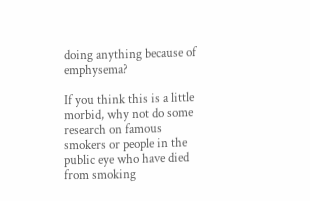doing anything because of emphysema?

If you think this is a little morbid, why not do some research on famous smokers or people in the public eye who have died from smoking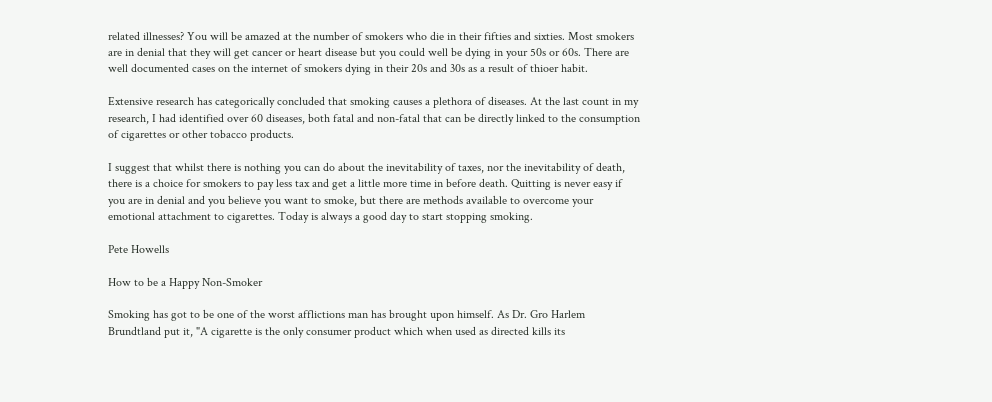related illnesses? You will be amazed at the number of smokers who die in their fifties and sixties. Most smokers are in denial that they will get cancer or heart disease but you could well be dying in your 50s or 60s. There are well documented cases on the internet of smokers dying in their 20s and 30s as a result of thioer habit.

Extensive research has categorically concluded that smoking causes a plethora of diseases. At the last count in my research, I had identified over 60 diseases, both fatal and non-fatal that can be directly linked to the consumption of cigarettes or other tobacco products.

I suggest that whilst there is nothing you can do about the inevitability of taxes, nor the inevitability of death, there is a choice for smokers to pay less tax and get a little more time in before death. Quitting is never easy if you are in denial and you believe you want to smoke, but there are methods available to overcome your emotional attachment to cigarettes. Today is always a good day to start stopping smoking.

Pete Howells

How to be a Happy Non-Smoker

Smoking has got to be one of the worst afflictions man has brought upon himself. As Dr. Gro Harlem Brundtland put it, "A cigarette is the only consumer product which when used as directed kills its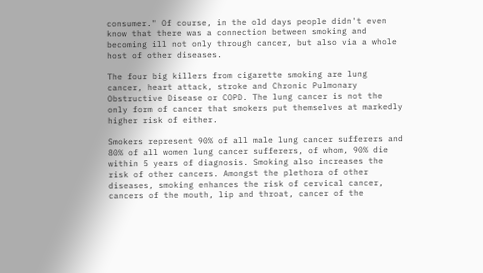consumer." Of course, in the old days people didn't even know that there was a connection between smoking and becoming ill not only through cancer, but also via a whole host of other diseases.

The four big killers from cigarette smoking are lung cancer, heart attack, stroke and Chronic Pulmonary Obstructive Disease or COPD. The lung cancer is not the only form of cancer that smokers put themselves at markedly higher risk of either.

Smokers represent 90% of all male lung cancer sufferers and 80% of all women lung cancer sufferers, of whom, 90% die within 5 years of diagnosis. Smoking also increases the risk of other cancers. Amongst the plethora of other diseases, smoking enhances the risk of cervical cancer, cancers of the mouth, lip and throat, cancer of the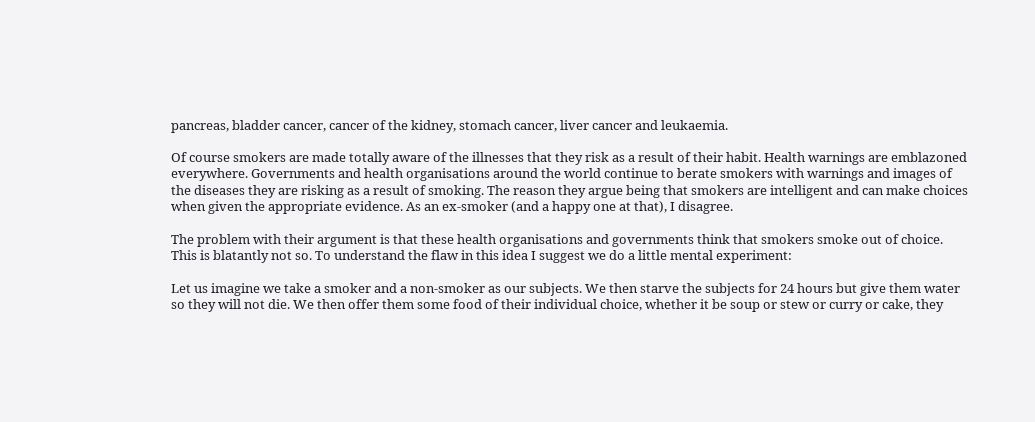pancreas, bladder cancer, cancer of the kidney, stomach cancer, liver cancer and leukaemia.

Of course smokers are made totally aware of the illnesses that they risk as a result of their habit. Health warnings are emblazoned everywhere. Governments and health organisations around the world continue to berate smokers with warnings and images of the diseases they are risking as a result of smoking. The reason they argue being that smokers are intelligent and can make choices when given the appropriate evidence. As an ex-smoker (and a happy one at that), I disagree.

The problem with their argument is that these health organisations and governments think that smokers smoke out of choice. This is blatantly not so. To understand the flaw in this idea I suggest we do a little mental experiment:

Let us imagine we take a smoker and a non-smoker as our subjects. We then starve the subjects for 24 hours but give them water so they will not die. We then offer them some food of their individual choice, whether it be soup or stew or curry or cake, they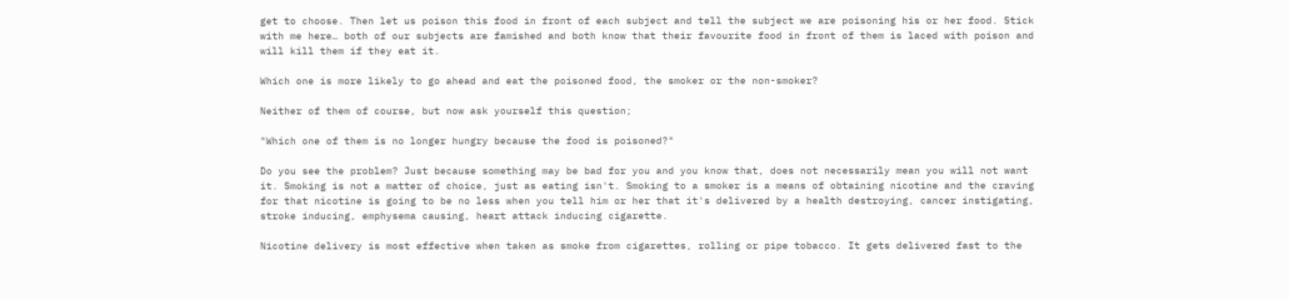get to choose. Then let us poison this food in front of each subject and tell the subject we are poisoning his or her food. Stick with me here… both of our subjects are famished and both know that their favourite food in front of them is laced with poison and will kill them if they eat it.

Which one is more likely to go ahead and eat the poisoned food, the smoker or the non-smoker?

Neither of them of course, but now ask yourself this question;

"Which one of them is no longer hungry because the food is poisoned?"

Do you see the problem? Just because something may be bad for you and you know that, does not necessarily mean you will not want it. Smoking is not a matter of choice, just as eating isn't. Smoking to a smoker is a means of obtaining nicotine and the craving for that nicotine is going to be no less when you tell him or her that it's delivered by a health destroying, cancer instigating, stroke inducing, emphysema causing, heart attack inducing cigarette.

Nicotine delivery is most effective when taken as smoke from cigarettes, rolling or pipe tobacco. It gets delivered fast to the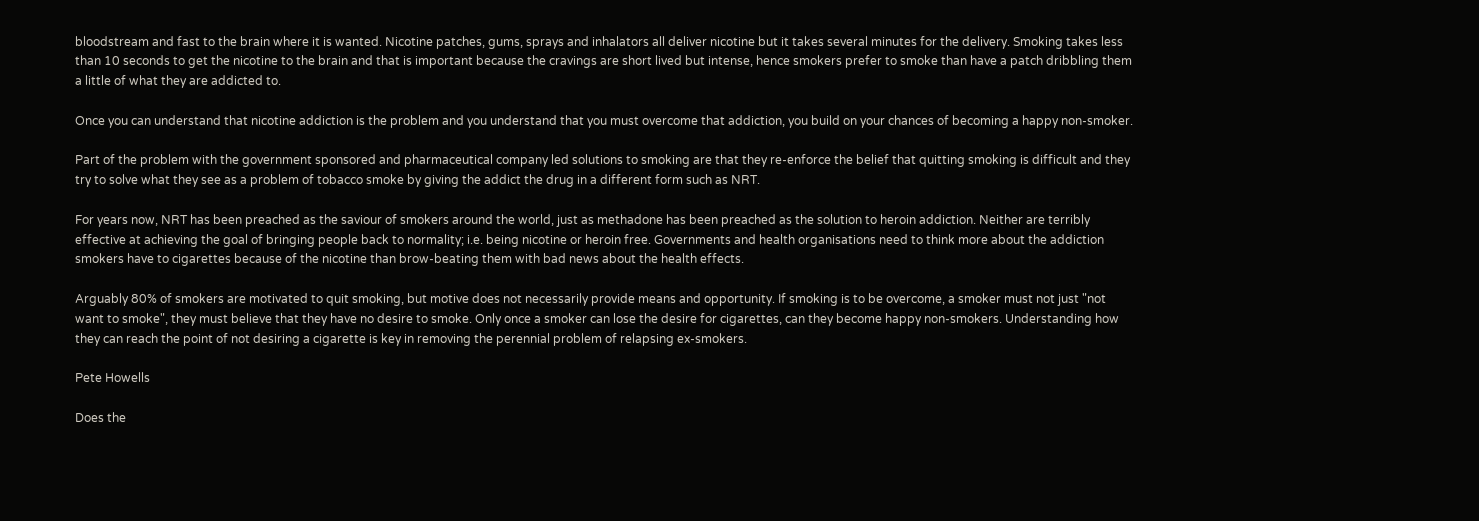bloodstream and fast to the brain where it is wanted. Nicotine patches, gums, sprays and inhalators all deliver nicotine but it takes several minutes for the delivery. Smoking takes less than 10 seconds to get the nicotine to the brain and that is important because the cravings are short lived but intense, hence smokers prefer to smoke than have a patch dribbling them a little of what they are addicted to.

Once you can understand that nicotine addiction is the problem and you understand that you must overcome that addiction, you build on your chances of becoming a happy non-smoker.

Part of the problem with the government sponsored and pharmaceutical company led solutions to smoking are that they re-enforce the belief that quitting smoking is difficult and they try to solve what they see as a problem of tobacco smoke by giving the addict the drug in a different form such as NRT.

For years now, NRT has been preached as the saviour of smokers around the world, just as methadone has been preached as the solution to heroin addiction. Neither are terribly effective at achieving the goal of bringing people back to normality; i.e. being nicotine or heroin free. Governments and health organisations need to think more about the addiction smokers have to cigarettes because of the nicotine than brow-beating them with bad news about the health effects.

Arguably 80% of smokers are motivated to quit smoking, but motive does not necessarily provide means and opportunity. If smoking is to be overcome, a smoker must not just "not want to smoke", they must believe that they have no desire to smoke. Only once a smoker can lose the desire for cigarettes, can they become happy non-smokers. Understanding how they can reach the point of not desiring a cigarette is key in removing the perennial problem of relapsing ex-smokers.

Pete Howells

Does the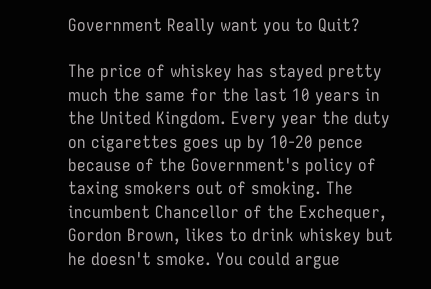Government Really want you to Quit?

The price of whiskey has stayed pretty much the same for the last 10 years in the United Kingdom. Every year the duty on cigarettes goes up by 10-20 pence because of the Government's policy of taxing smokers out of smoking. The incumbent Chancellor of the Exchequer, Gordon Brown, likes to drink whiskey but he doesn't smoke. You could argue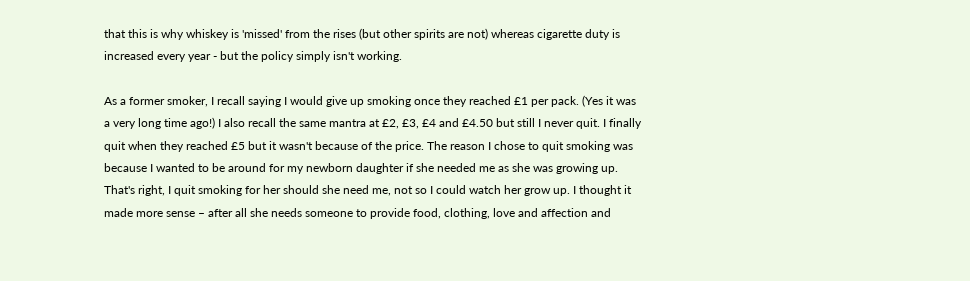that this is why whiskey is 'missed' from the rises (but other spirits are not) whereas cigarette duty is increased every year - but the policy simply isn't working.

As a former smoker, I recall saying I would give up smoking once they reached £1 per pack. (Yes it was a very long time ago!) I also recall the same mantra at £2, £3, £4 and £4.50 but still I never quit. I finally quit when they reached £5 but it wasn't because of the price. The reason I chose to quit smoking was because I wanted to be around for my newborn daughter if she needed me as she was growing up. That's right, I quit smoking for her should she need me, not so I could watch her grow up. I thought it made more sense – after all she needs someone to provide food, clothing, love and affection and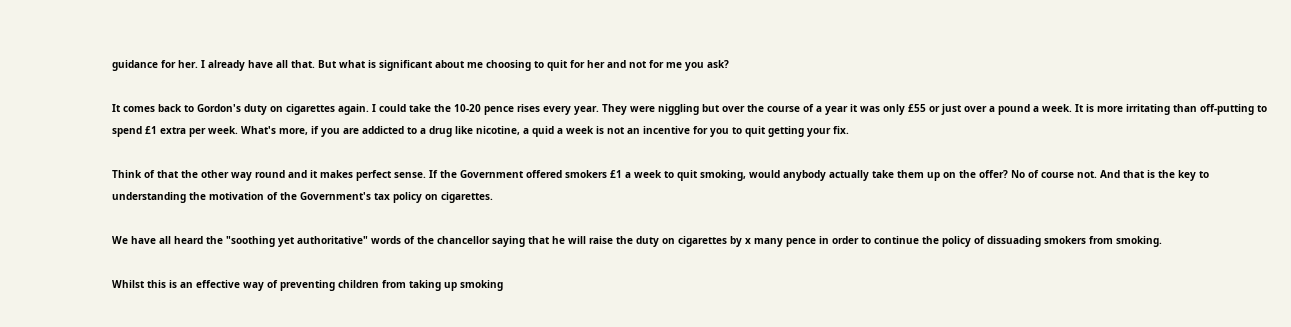guidance for her. I already have all that. But what is significant about me choosing to quit for her and not for me you ask?

It comes back to Gordon's duty on cigarettes again. I could take the 10-20 pence rises every year. They were niggling but over the course of a year it was only £55 or just over a pound a week. It is more irritating than off-putting to spend £1 extra per week. What's more, if you are addicted to a drug like nicotine, a quid a week is not an incentive for you to quit getting your fix.

Think of that the other way round and it makes perfect sense. If the Government offered smokers £1 a week to quit smoking, would anybody actually take them up on the offer? No of course not. And that is the key to understanding the motivation of the Government's tax policy on cigarettes.

We have all heard the "soothing yet authoritative" words of the chancellor saying that he will raise the duty on cigarettes by x many pence in order to continue the policy of dissuading smokers from smoking.

Whilst this is an effective way of preventing children from taking up smoking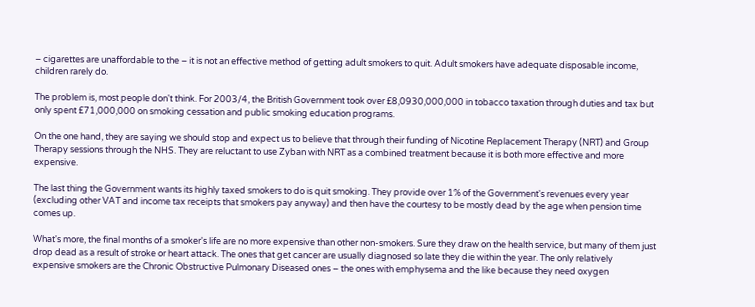– cigarettes are unaffordable to the – it is not an effective method of getting adult smokers to quit. Adult smokers have adequate disposable income, children rarely do.

The problem is, most people don't think. For 2003/4, the British Government took over £8,0930,000,000 in tobacco taxation through duties and tax but only spent £71,000,000 on smoking cessation and public smoking education programs.

On the one hand, they are saying we should stop and expect us to believe that through their funding of Nicotine Replacement Therapy (NRT) and Group Therapy sessions through the NHS. They are reluctant to use Zyban with NRT as a combined treatment because it is both more effective and more expensive.

The last thing the Government wants its highly taxed smokers to do is quit smoking. They provide over 1% of the Government's revenues every year (excluding other VAT and income tax receipts that smokers pay anyway) and then have the courtesy to be mostly dead by the age when pension time comes up.

What's more, the final months of a smoker's life are no more expensive than other non-smokers. Sure they draw on the health service, but many of them just drop dead as a result of stroke or heart attack. The ones that get cancer are usually diagnosed so late they die within the year. The only relatively expensive smokers are the Chronic Obstructive Pulmonary Diseased ones – the ones with emphysema and the like because they need oxygen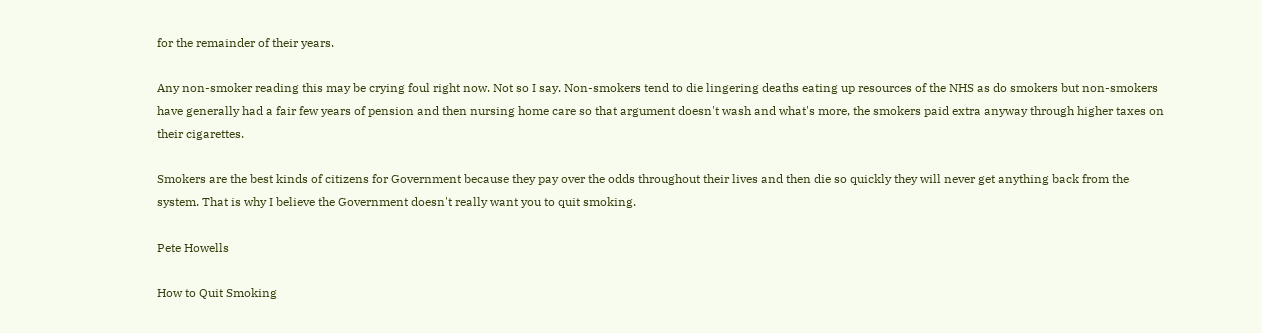for the remainder of their years.

Any non-smoker reading this may be crying foul right now. Not so I say. Non-smokers tend to die lingering deaths eating up resources of the NHS as do smokers but non-smokers have generally had a fair few years of pension and then nursing home care so that argument doesn't wash and what's more, the smokers paid extra anyway through higher taxes on their cigarettes.

Smokers are the best kinds of citizens for Government because they pay over the odds throughout their lives and then die so quickly they will never get anything back from the system. That is why I believe the Government doesn't really want you to quit smoking.

Pete Howells

How to Quit Smoking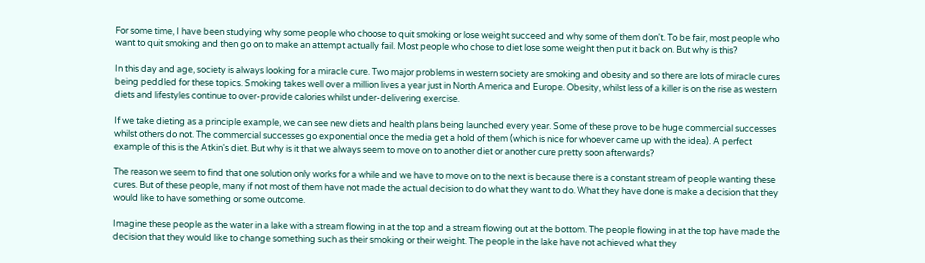For some time, I have been studying why some people who choose to quit smoking or lose weight succeed and why some of them don't. To be fair, most people who want to quit smoking and then go on to make an attempt actually fail. Most people who chose to diet lose some weight then put it back on. But why is this?

In this day and age, society is always looking for a miracle cure. Two major problems in western society are smoking and obesity and so there are lots of miracle cures being peddled for these topics. Smoking takes well over a million lives a year just in North America and Europe. Obesity, whilst less of a killer is on the rise as western diets and lifestyles continue to over-provide calories whilst under-delivering exercise.

If we take dieting as a principle example, we can see new diets and health plans being launched every year. Some of these prove to be huge commercial successes whilst others do not. The commercial successes go exponential once the media get a hold of them (which is nice for whoever came up with the idea). A perfect example of this is the Atkin's diet. But why is it that we always seem to move on to another diet or another cure pretty soon afterwards?

The reason we seem to find that one solution only works for a while and we have to move on to the next is because there is a constant stream of people wanting these cures. But of these people, many if not most of them have not made the actual decision to do what they want to do. What they have done is make a decision that they would like to have something or some outcome.

Imagine these people as the water in a lake with a stream flowing in at the top and a stream flowing out at the bottom. The people flowing in at the top have made the decision that they would like to change something such as their smoking or their weight. The people in the lake have not achieved what they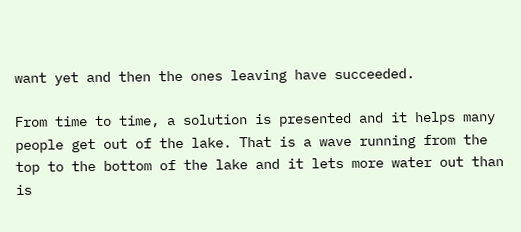want yet and then the ones leaving have succeeded.

From time to time, a solution is presented and it helps many people get out of the lake. That is a wave running from the top to the bottom of the lake and it lets more water out than is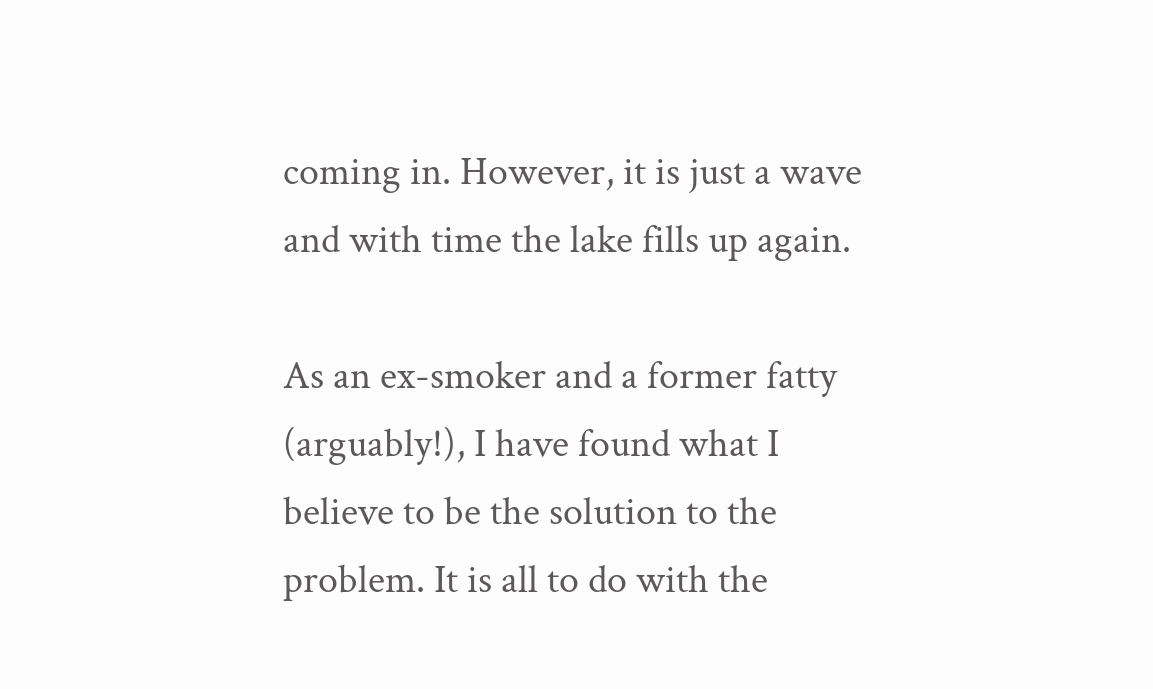coming in. However, it is just a wave and with time the lake fills up again.

As an ex-smoker and a former fatty (arguably!), I have found what I believe to be the solution to the problem. It is all to do with the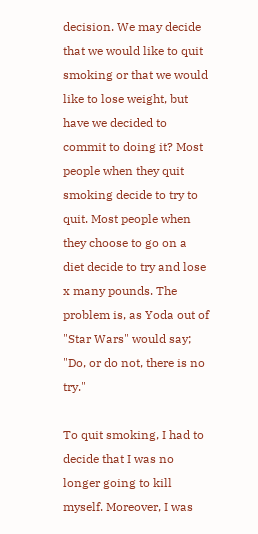decision. We may decide that we would like to quit smoking or that we would like to lose weight, but have we decided to commit to doing it? Most people when they quit smoking decide to try to quit. Most people when they choose to go on a diet decide to try and lose x many pounds. The problem is, as Yoda out of "Star Wars" would say; "Do, or do not, there is no try."

To quit smoking, I had to decide that I was no longer going to kill myself. Moreover, I was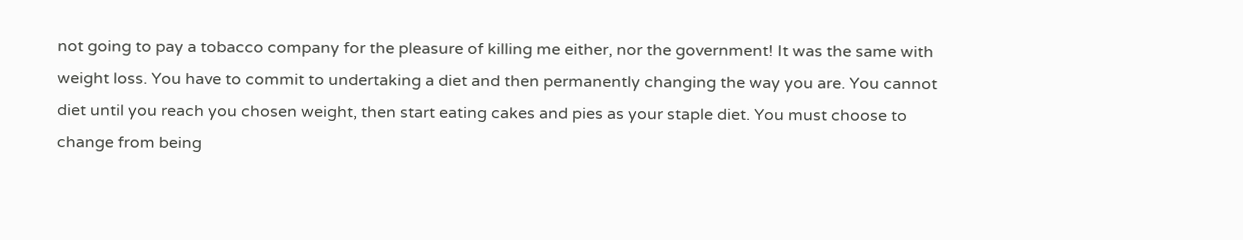not going to pay a tobacco company for the pleasure of killing me either, nor the government! It was the same with weight loss. You have to commit to undertaking a diet and then permanently changing the way you are. You cannot diet until you reach you chosen weight, then start eating cakes and pies as your staple diet. You must choose to change from being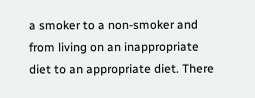a smoker to a non-smoker and from living on an inappropriate diet to an appropriate diet. There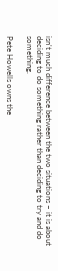isn't much difference between the two situations – it is about deciding to do something rather than deciding to try and do something.

Pete Howells owns the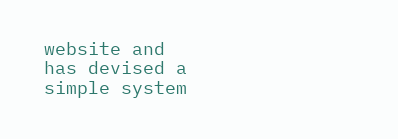website and has devised a simple system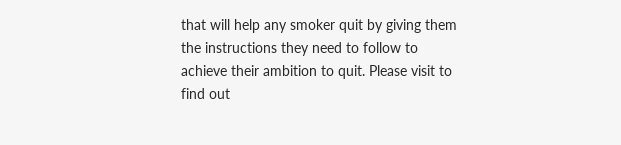that will help any smoker quit by giving them the instructions they need to follow to achieve their ambition to quit. Please visit to find out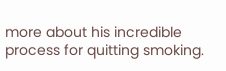more about his incredible process for quitting smoking.